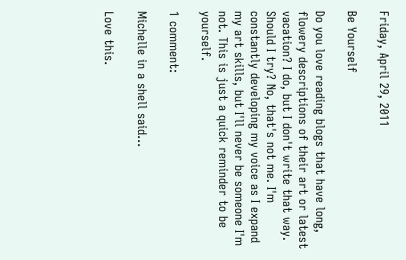Friday, April 29, 2011

Be Yourself

Do you love reading blogs that have long, flowery descriptions of their art or latest vacation? I do, but I don't write that way. Should I try? No, that's not me. I'm constantly developing my voice as I expand my art skills, but I'll never be someone I'm not. This is just a quick reminder to be yourself.

1 comment:

Michelle in a shell said...

Love this.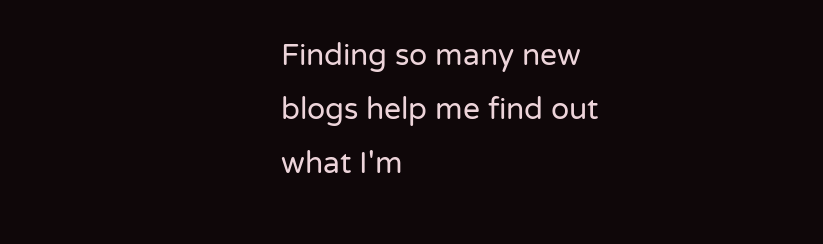Finding so many new blogs help me find out what I'm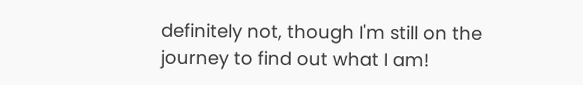definitely not, though I'm still on the journey to find out what I am!